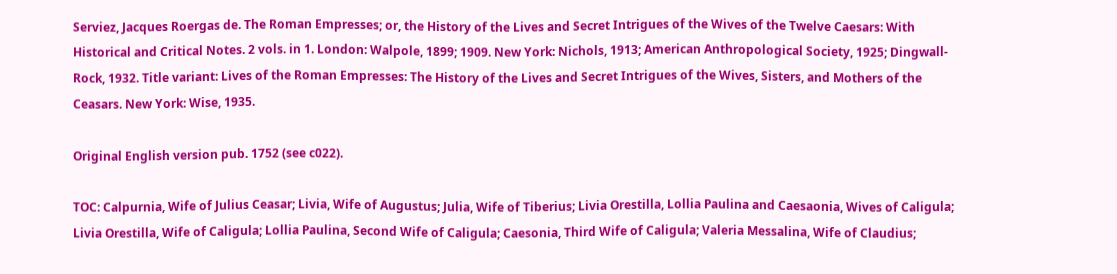Serviez, Jacques Roergas de. The Roman Empresses; or, the History of the Lives and Secret Intrigues of the Wives of the Twelve Caesars: With Historical and Critical Notes. 2 vols. in 1. London: Walpole, 1899; 1909. New York: Nichols, 1913; American Anthropological Society, 1925; Dingwall-Rock, 1932. Title variant: Lives of the Roman Empresses: The History of the Lives and Secret Intrigues of the Wives, Sisters, and Mothers of the Ceasars. New York: Wise, 1935.

Original English version pub. 1752 (see c022).

TOC: Calpurnia, Wife of Julius Ceasar; Livia, Wife of Augustus; Julia, Wife of Tiberius; Livia Orestilla, Lollia Paulina and Caesaonia, Wives of Caligula; Livia Orestilla, Wife of Caligula; Lollia Paulina, Second Wife of Caligula; Caesonia, Third Wife of Caligula; Valeria Messalina, Wife of Claudius;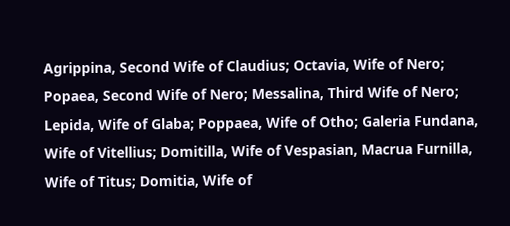Agrippina, Second Wife of Claudius; Octavia, Wife of Nero; Popaea, Second Wife of Nero; Messalina, Third Wife of Nero; Lepida, Wife of Glaba; Poppaea, Wife of Otho; Galeria Fundana, Wife of Vitellius; Domitilla, Wife of Vespasian, Macrua Furnilla, Wife of Titus; Domitia, Wife of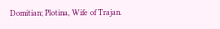Domitian; Plotina, Wife of Trajan.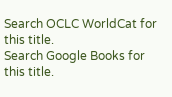Search OCLC WorldCat for this title.
Search Google Books for this title.